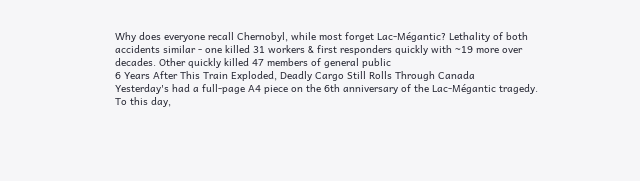Why does everyone recall Chernobyl, while most forget Lac-Mégantic? Lethality of both accidents similar - one killed 31 workers & first responders quickly with ~19 more over decades. Other quickly killed 47 members of general public
6 Years After This Train Exploded, Deadly Cargo Still Rolls Through Canada
Yesterday's had a full-page A4 piece on the 6th anniversary of the Lac-Mégantic tragedy. To this day,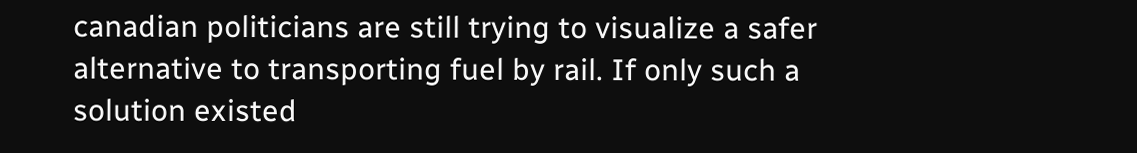canadian politicians are still trying to visualize a safer alternative to transporting fuel by rail. If only such a solution existed